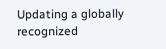Updating a globally recognized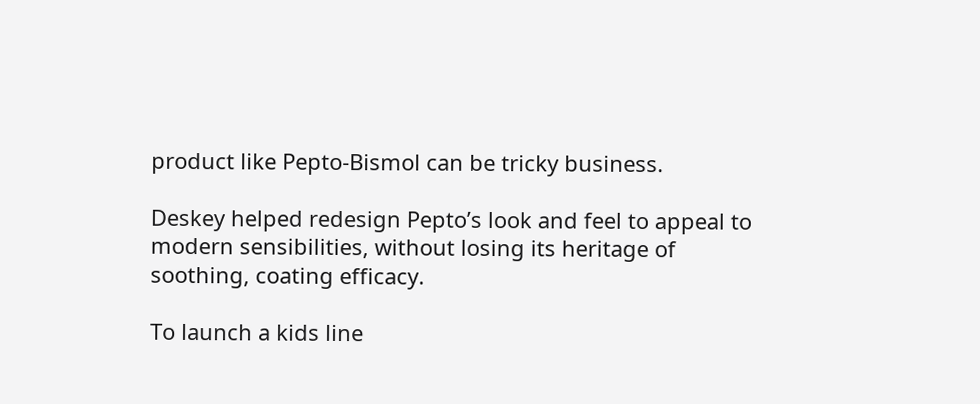product like Pepto-Bismol can be tricky business.

Deskey helped redesign Pepto’s look and feel to appeal to modern sensibilities, without losing its heritage of soothing, coating efficacy.

To launch a kids line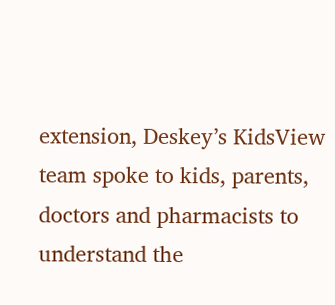extension, Deskey’s KidsView team spoke to kids, parents, doctors and pharmacists to understand the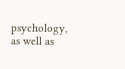psychology, as well as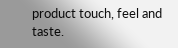product touch, feel and taste.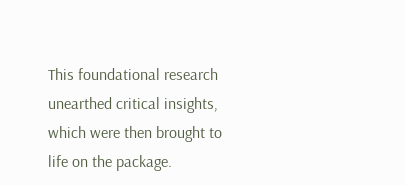This foundational research unearthed critical insights, which were then brought to life on the package.